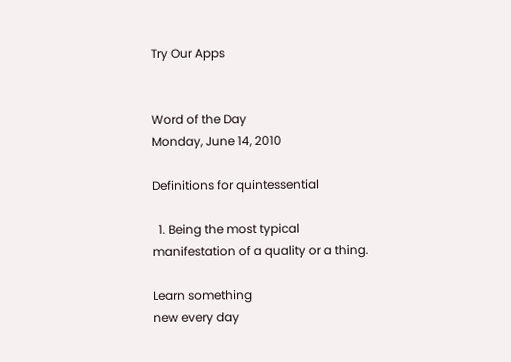Try Our Apps


Word of the Day
Monday, June 14, 2010

Definitions for quintessential

  1. Being the most typical manifestation of a quality or a thing.

Learn something
new every day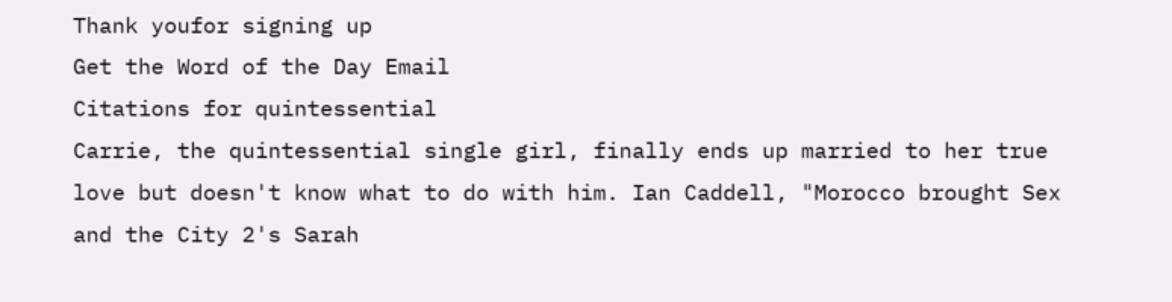Thank youfor signing up
Get the Word of the Day Email
Citations for quintessential
Carrie, the quintessential single girl, finally ends up married to her true love but doesn't know what to do with him. Ian Caddell, "Morocco brought Sex and the City 2's Sarah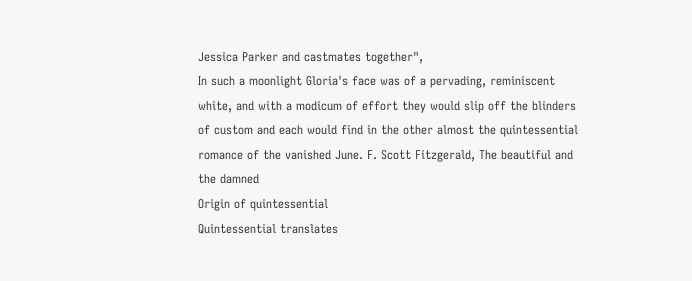Jessica Parker and castmates together",
In such a moonlight Gloria's face was of a pervading, reminiscent white, and with a modicum of effort they would slip off the blinders of custom and each would find in the other almost the quintessential romance of the vanished June. F. Scott Fitzgerald, The beautiful and the damned
Origin of quintessential
Quintessential translates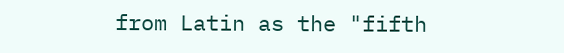from Latin as the "fifth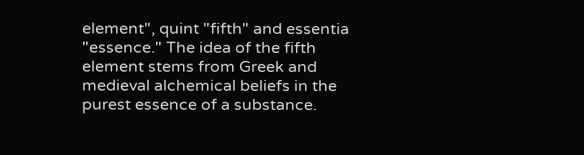element", quint "fifth" and essentia "essence." The idea of the fifth element stems from Greek and medieval alchemical beliefs in the purest essence of a substance.